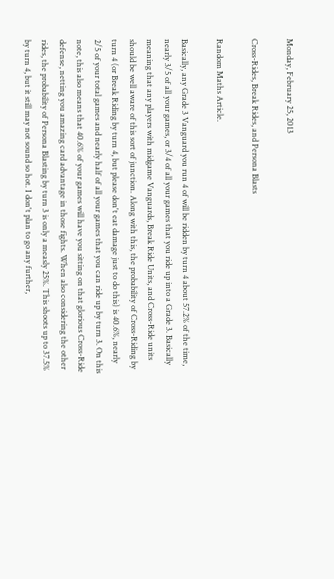Monday, February 25, 2013

Cross-Rides, Break Rides, and Persona Blasts

Random Maths Article.

Basically, any Grade 3 Vanguard you run 4 of will be ridden by turn 4 about 57.2% of the time, nearly 3/5 of all your games, or 3/4 of all your games that you ride up into a Grade 3. Basically meaning that any players with midgame Vanguards, Break Ride Units, and Cross-Ride units should be well aware of this sort of junction. Along with this, the probability of Cross-Riding by turn 4 (or Break Riding by turn 4, but please don't eat damage just to do this) is 40.6%, nearly 2/5 of your total games and nearly half of all your games that you can ride up by turn 3. On this note, this also means that 40.6% of your games will have you sitting on that glorious Cross-Ride defense, netting you amazing card advantage in those fights. When also considering the other rides, the probability of Persona Blasting by turn 3 is only a measly 25%. This shoots up to 37.5% by turn 4, but it still may not sound so hot. I don't plan to go any further,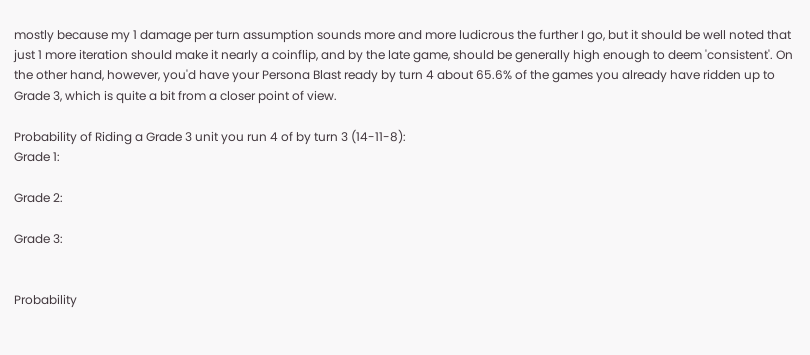mostly because my 1 damage per turn assumption sounds more and more ludicrous the further I go, but it should be well noted that just 1 more iteration should make it nearly a coinflip, and by the late game, should be generally high enough to deem 'consistent'. On the other hand, however, you'd have your Persona Blast ready by turn 4 about 65.6% of the games you already have ridden up to Grade 3, which is quite a bit from a closer point of view.

Probability of Riding a Grade 3 unit you run 4 of by turn 3 (14-11-8):
Grade 1:

Grade 2:

Grade 3:


Probability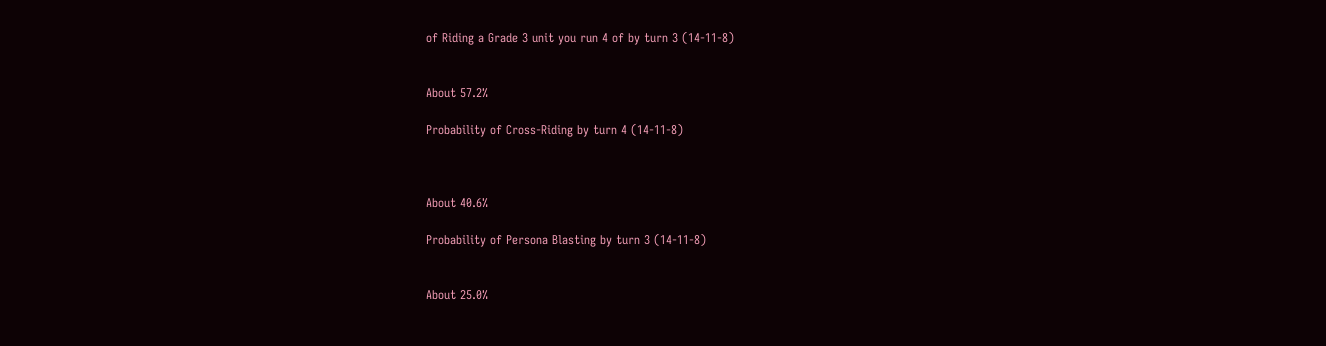of Riding a Grade 3 unit you run 4 of by turn 3 (14-11-8)


About 57.2%

Probability of Cross-Riding by turn 4 (14-11-8)



About 40.6%

Probability of Persona Blasting by turn 3 (14-11-8)


About 25.0%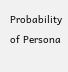Probability of Persona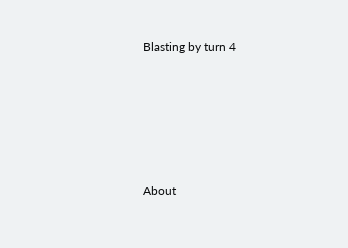Blasting by turn 4





About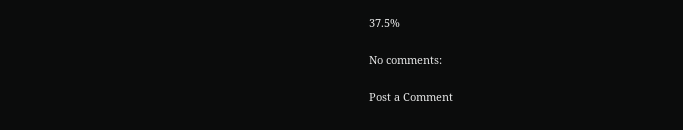37.5%

No comments:

Post a Comment